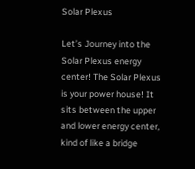Solar Plexus

Let’s Journey into the Solar Plexus energy center! The Solar Plexus is your power house! It sits between the upper and lower energy center, kind of like a bridge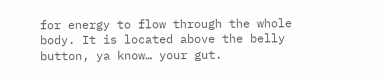for energy to flow through the whole body. It is located above the belly button, ya know… your gut.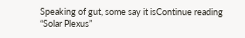Speaking of gut, some say it isContinue reading “Solar Plexus”